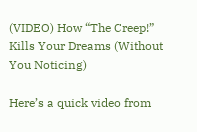(VIDEO) How “The Creep!” Kills Your Dreams (Without You Noticing)

Here’s a quick video from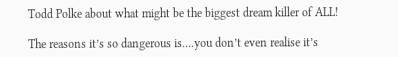Todd Polke about what might be the biggest dream killer of ALL!

The reasons it’s so dangerous is….you don’t even realise it’s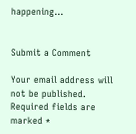happening…


Submit a Comment

Your email address will not be published. Required fields are marked *